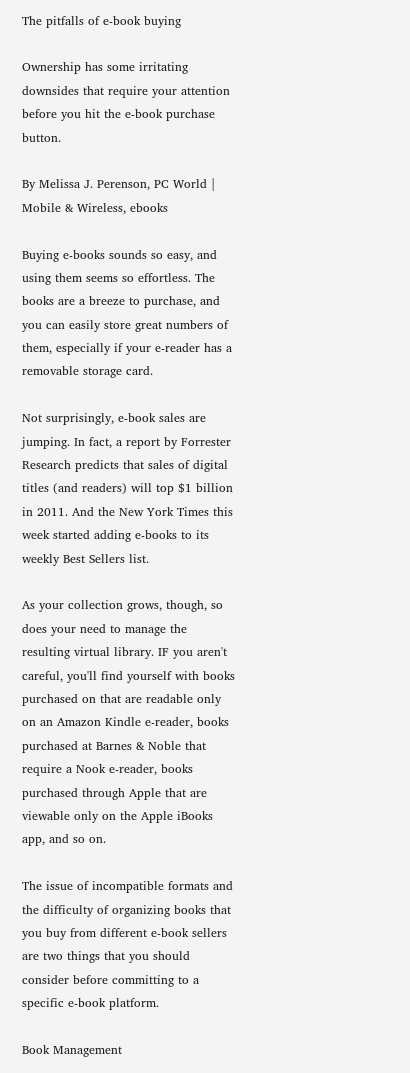The pitfalls of e-book buying

Ownership has some irritating downsides that require your attention before you hit the e-book purchase button.

By Melissa J. Perenson, PC World |  Mobile & Wireless, ebooks

Buying e-books sounds so easy, and using them seems so effortless. The books are a breeze to purchase, and you can easily store great numbers of them, especially if your e-reader has a removable storage card.

Not surprisingly, e-book sales are jumping. In fact, a report by Forrester Research predicts that sales of digital titles (and readers) will top $1 billion in 2011. And the New York Times this week started adding e-books to its weekly Best Sellers list.

As your collection grows, though, so does your need to manage the resulting virtual library. IF you aren't careful, you'll find yourself with books purchased on that are readable only on an Amazon Kindle e-reader, books purchased at Barnes & Noble that require a Nook e-reader, books purchased through Apple that are viewable only on the Apple iBooks app, and so on.

The issue of incompatible formats and the difficulty of organizing books that you buy from different e-book sellers are two things that you should consider before committing to a specific e-book platform.

Book Management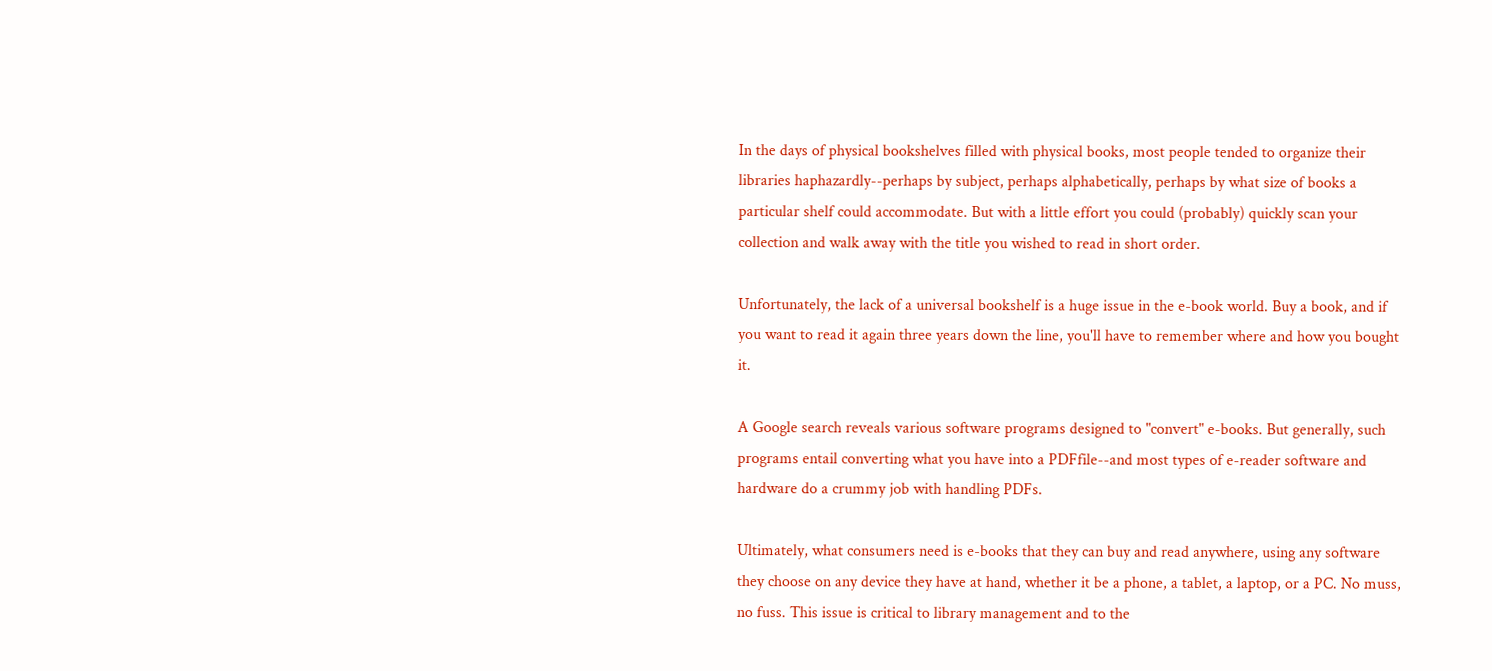In the days of physical bookshelves filled with physical books, most people tended to organize their libraries haphazardly--perhaps by subject, perhaps alphabetically, perhaps by what size of books a particular shelf could accommodate. But with a little effort you could (probably) quickly scan your collection and walk away with the title you wished to read in short order.

Unfortunately, the lack of a universal bookshelf is a huge issue in the e-book world. Buy a book, and if you want to read it again three years down the line, you'll have to remember where and how you bought it.

A Google search reveals various software programs designed to "convert" e-books. But generally, such programs entail converting what you have into a PDFfile--and most types of e-reader software and hardware do a crummy job with handling PDFs.

Ultimately, what consumers need is e-books that they can buy and read anywhere, using any software they choose on any device they have at hand, whether it be a phone, a tablet, a laptop, or a PC. No muss, no fuss. This issue is critical to library management and to the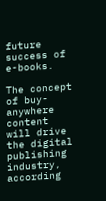future success of e-books.

The concept of buy-anywhere content will drive the digital publishing industry, according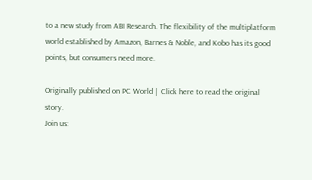to a new study from ABI Research. The flexibility of the multiplatform world established by Amazon, Barnes & Noble, and Kobo has its good points, but consumers need more.

Originally published on PC World |  Click here to read the original story.
Join us: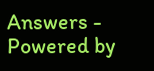Answers - Powered by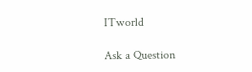ITworld

Ask a Question